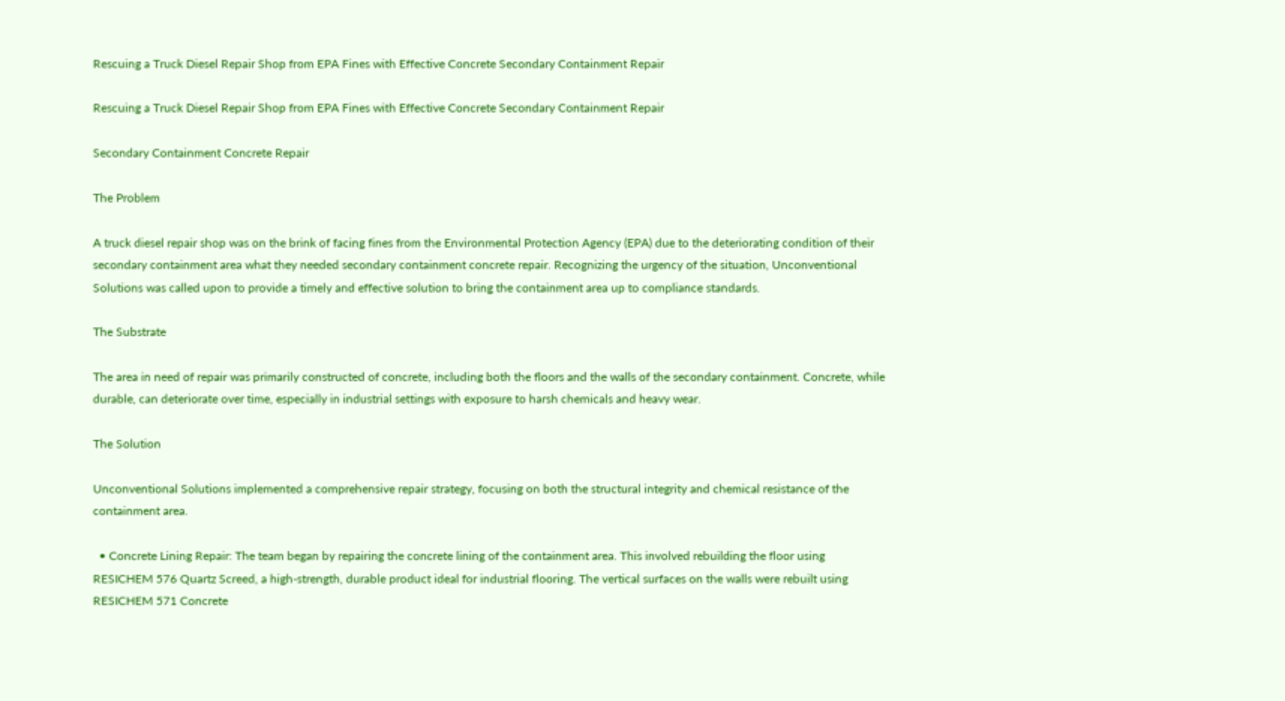Rescuing a Truck Diesel Repair Shop from EPA Fines with Effective Concrete Secondary Containment Repair

Rescuing a Truck Diesel Repair Shop from EPA Fines with Effective Concrete Secondary Containment Repair

Secondary Containment Concrete Repair

The Problem

A truck diesel repair shop was on the brink of facing fines from the Environmental Protection Agency (EPA) due to the deteriorating condition of their secondary containment area what they needed secondary containment concrete repair. Recognizing the urgency of the situation, Unconventional Solutions was called upon to provide a timely and effective solution to bring the containment area up to compliance standards.

The Substrate

The area in need of repair was primarily constructed of concrete, including both the floors and the walls of the secondary containment. Concrete, while durable, can deteriorate over time, especially in industrial settings with exposure to harsh chemicals and heavy wear.

The Solution

Unconventional Solutions implemented a comprehensive repair strategy, focusing on both the structural integrity and chemical resistance of the containment area.

  • Concrete Lining Repair: The team began by repairing the concrete lining of the containment area. This involved rebuilding the floor using RESICHEM 576 Quartz Screed, a high-strength, durable product ideal for industrial flooring. The vertical surfaces on the walls were rebuilt using RESICHEM 571 Concrete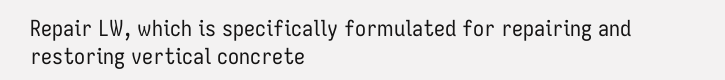Repair LW, which is specifically formulated for repairing and restoring vertical concrete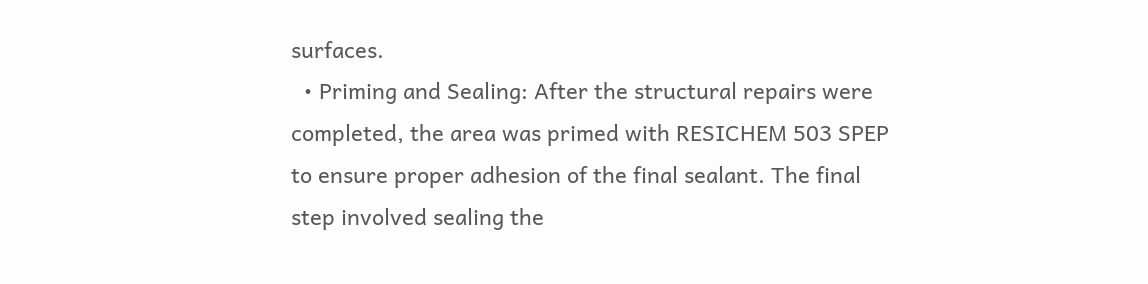surfaces.
  • Priming and Sealing: After the structural repairs were completed, the area was primed with RESICHEM 503 SPEP to ensure proper adhesion of the final sealant. The final step involved sealing the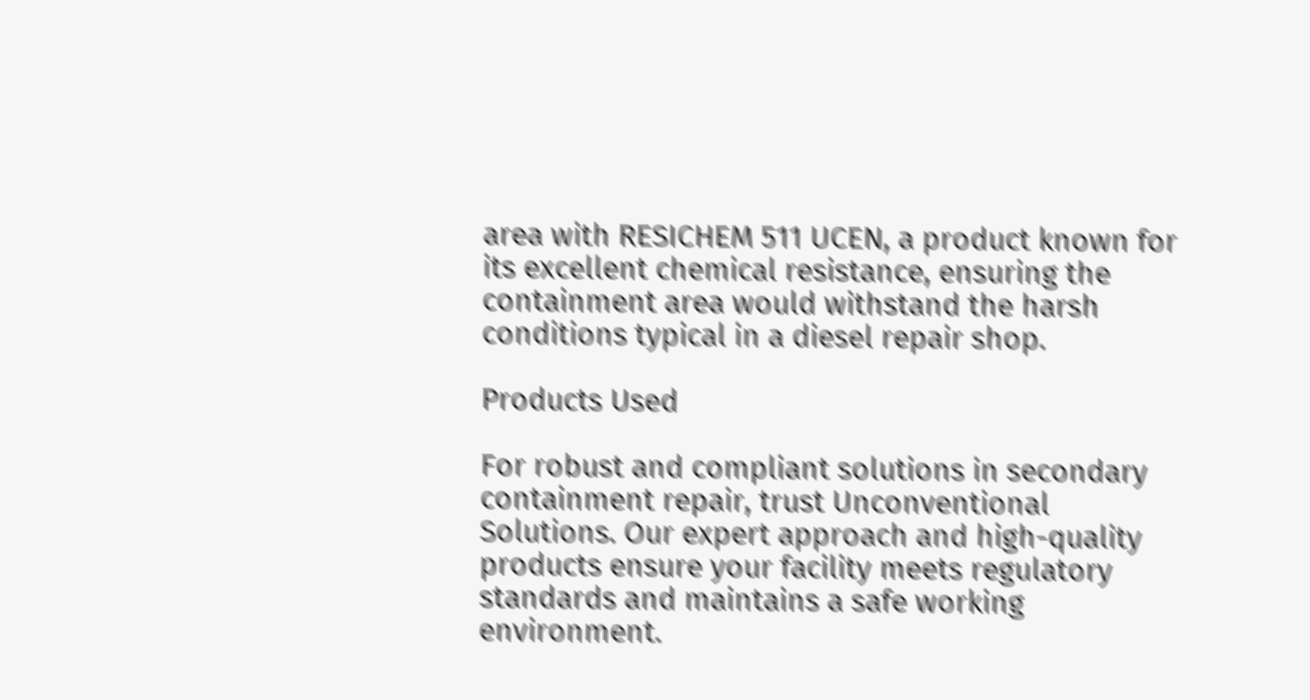area with RESICHEM 511 UCEN, a product known for its excellent chemical resistance, ensuring the containment area would withstand the harsh conditions typical in a diesel repair shop.

Products Used

For robust and compliant solutions in secondary containment repair, trust Unconventional Solutions. Our expert approach and high-quality products ensure your facility meets regulatory standards and maintains a safe working environment.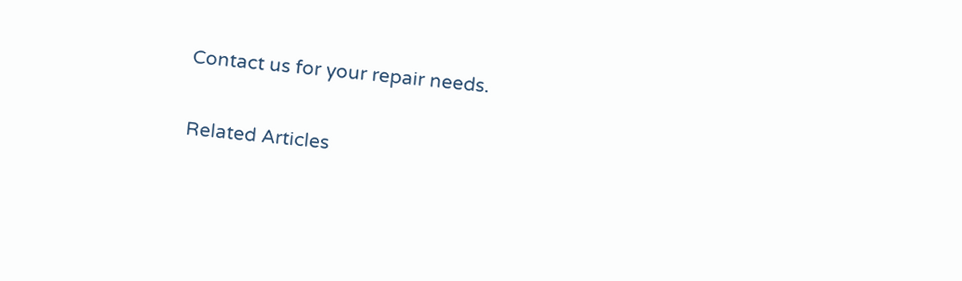Contact us for your repair needs.

Related Articles